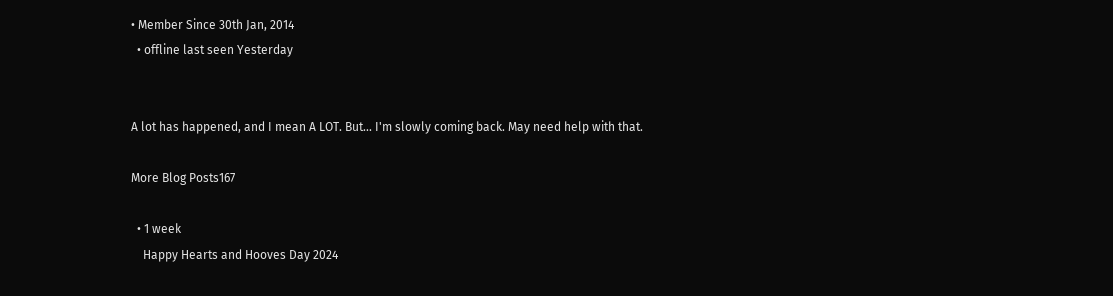• Member Since 30th Jan, 2014
  • offline last seen Yesterday


A lot has happened, and I mean A LOT. But... I'm slowly coming back. May need help with that.

More Blog Posts167

  • 1 week
    Happy Hearts and Hooves Day 2024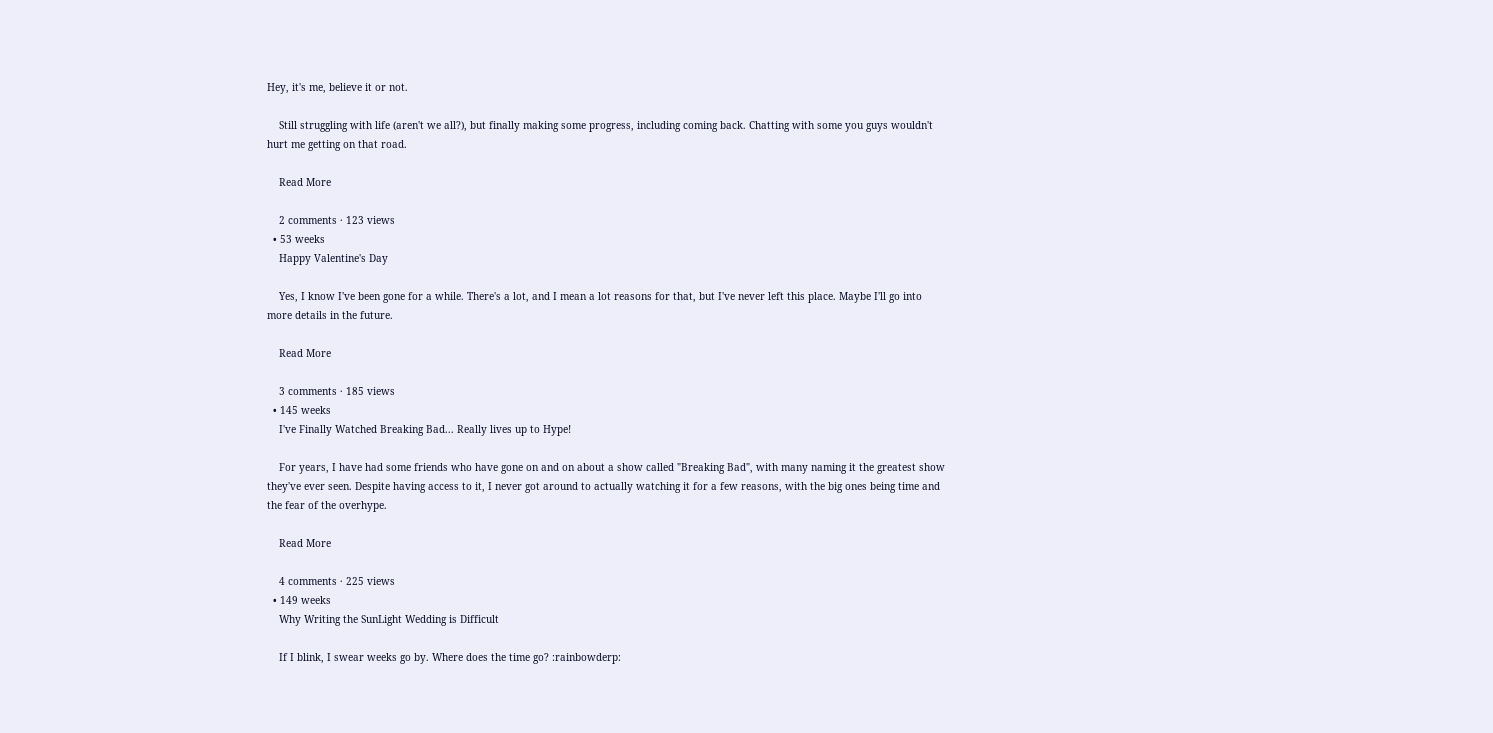Hey, it's me, believe it or not.

    Still struggling with life (aren't we all?), but finally making some progress, including coming back. Chatting with some you guys wouldn't hurt me getting on that road.

    Read More

    2 comments · 123 views
  • 53 weeks
    Happy Valentine's Day

    Yes, I know I've been gone for a while. There's a lot, and I mean a lot reasons for that, but I've never left this place. Maybe I'll go into more details in the future.

    Read More

    3 comments · 185 views
  • 145 weeks
    I've Finally Watched Breaking Bad... Really lives up to Hype!

    For years, I have had some friends who have gone on and on about a show called "Breaking Bad", with many naming it the greatest show they've ever seen. Despite having access to it, I never got around to actually watching it for a few reasons, with the big ones being time and the fear of the overhype.

    Read More

    4 comments · 225 views
  • 149 weeks
    Why Writing the SunLight Wedding is Difficult

    If I blink, I swear weeks go by. Where does the time go? :rainbowderp: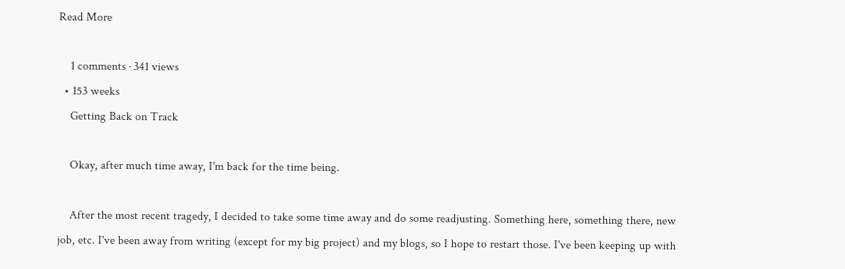Read More

    1 comments · 341 views
  • 153 weeks
    Getting Back on Track

    Okay, after much time away, I'm back for the time being.

    After the most recent tragedy, I decided to take some time away and do some readjusting. Something here, something there, new job, etc. I've been away from writing (except for my big project) and my blogs, so I hope to restart those. I've been keeping up with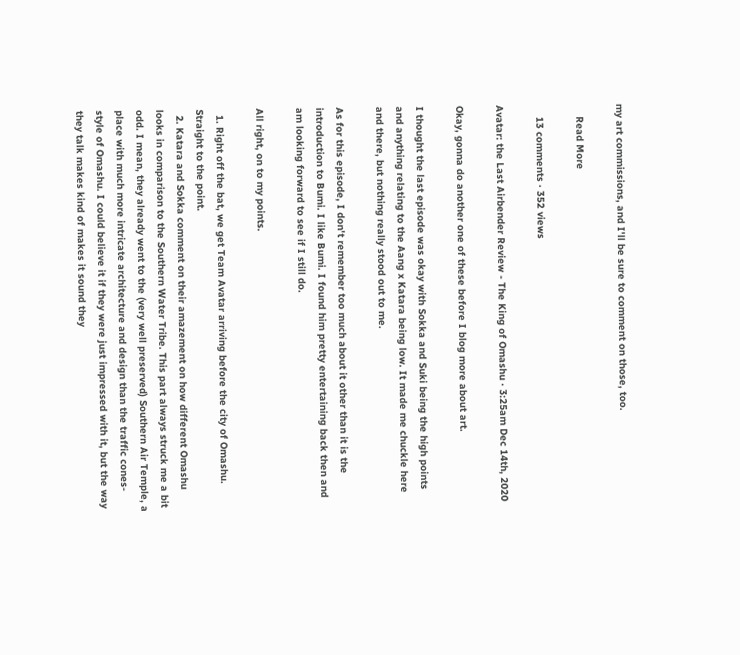my art commissions, and I'll be sure to comment on those, too.

    Read More

    13 comments · 352 views

Avatar: the Last Airbender Review - The King of Omashu · 3:25am Dec 14th, 2020

Okay, gonna do another one of these before I blog more about art.

I thought the last episode was okay with Sokka and Suki being the high points and anything relating to the Aang x Katara being low. It made me chuckle here and there, but nothing really stood out to me.

As for this episode, I don't remember too much about it other than it is the introduction to Bumi. I like Bumi. I found him pretty entertaining back then and am looking forward to see if I still do.

All right, on to my points.

  1. Right off the bat, we get Team Avatar arriving before the city of Omashu. Straight to the point.
  2. Katara and Sokka comment on their amazement on how different Omashu looks in comparison to the Southern Water Tribe. This part always struck me a bit odd. I mean, they already went to the (very well preserved) Southern Air Temple, a place with much more intricate architecture and design than the traffic cones-style of Omashu. I could believe it if they were just impressed with it, but the way they talk makes kind of makes it sound they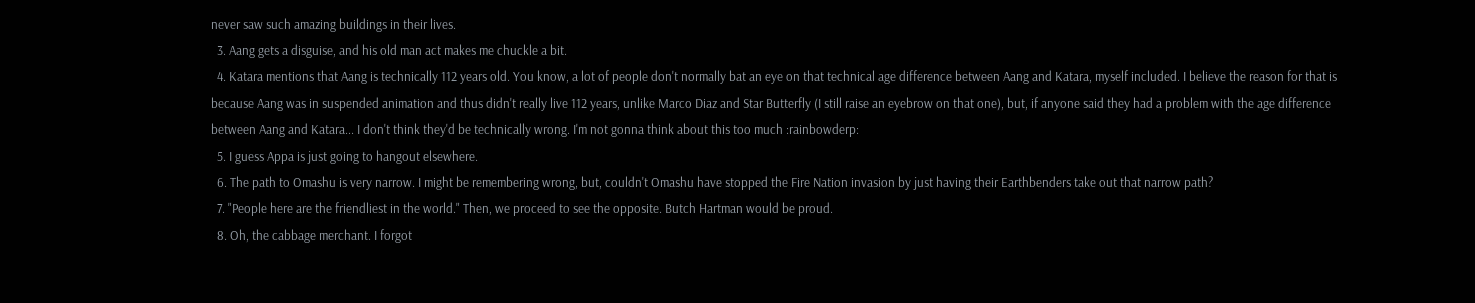never saw such amazing buildings in their lives.
  3. Aang gets a disguise, and his old man act makes me chuckle a bit.
  4. Katara mentions that Aang is technically 112 years old. You know, a lot of people don't normally bat an eye on that technical age difference between Aang and Katara, myself included. I believe the reason for that is because Aang was in suspended animation and thus didn't really live 112 years, unlike Marco Diaz and Star Butterfly (I still raise an eyebrow on that one), but, if anyone said they had a problem with the age difference between Aang and Katara... I don't think they'd be technically wrong. I'm not gonna think about this too much :rainbowderp:
  5. I guess Appa is just going to hangout elsewhere.
  6. The path to Omashu is very narrow. I might be remembering wrong, but, couldn't Omashu have stopped the Fire Nation invasion by just having their Earthbenders take out that narrow path?
  7. "People here are the friendliest in the world." Then, we proceed to see the opposite. Butch Hartman would be proud.
  8. Oh, the cabbage merchant. I forgot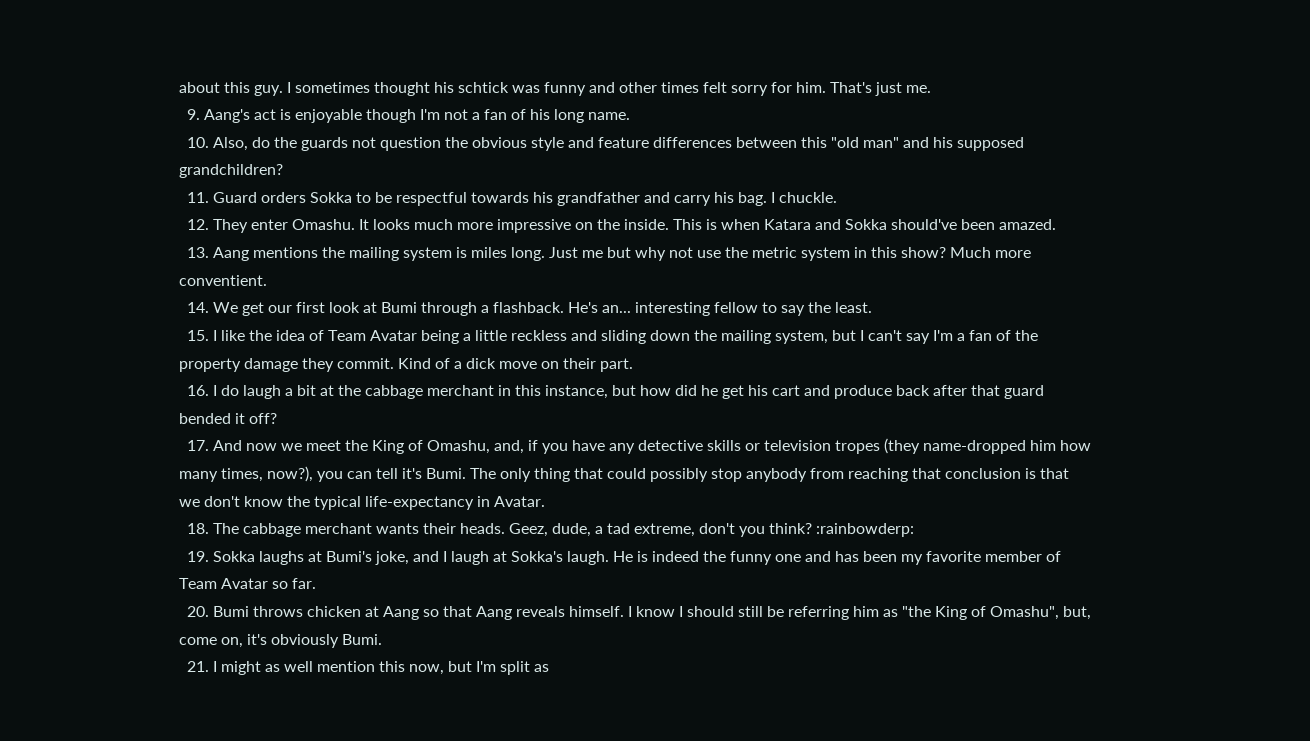about this guy. I sometimes thought his schtick was funny and other times felt sorry for him. That's just me.
  9. Aang's act is enjoyable though I'm not a fan of his long name.
  10. Also, do the guards not question the obvious style and feature differences between this "old man" and his supposed grandchildren?
  11. Guard orders Sokka to be respectful towards his grandfather and carry his bag. I chuckle.
  12. They enter Omashu. It looks much more impressive on the inside. This is when Katara and Sokka should've been amazed.
  13. Aang mentions the mailing system is miles long. Just me but why not use the metric system in this show? Much more conventient.
  14. We get our first look at Bumi through a flashback. He's an... interesting fellow to say the least.
  15. I like the idea of Team Avatar being a little reckless and sliding down the mailing system, but I can't say I'm a fan of the property damage they commit. Kind of a dick move on their part.
  16. I do laugh a bit at the cabbage merchant in this instance, but how did he get his cart and produce back after that guard bended it off?
  17. And now we meet the King of Omashu, and, if you have any detective skills or television tropes (they name-dropped him how many times, now?), you can tell it's Bumi. The only thing that could possibly stop anybody from reaching that conclusion is that we don't know the typical life-expectancy in Avatar.
  18. The cabbage merchant wants their heads. Geez, dude, a tad extreme, don't you think? :rainbowderp:
  19. Sokka laughs at Bumi's joke, and I laugh at Sokka's laugh. He is indeed the funny one and has been my favorite member of Team Avatar so far.
  20. Bumi throws chicken at Aang so that Aang reveals himself. I know I should still be referring him as "the King of Omashu", but, come on, it's obviously Bumi.
  21. I might as well mention this now, but I'm split as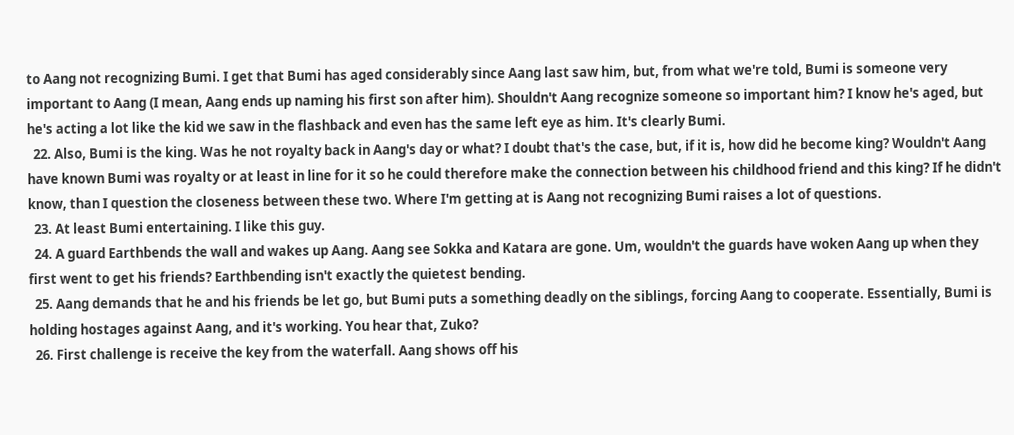to Aang not recognizing Bumi. I get that Bumi has aged considerably since Aang last saw him, but, from what we're told, Bumi is someone very important to Aang (I mean, Aang ends up naming his first son after him). Shouldn't Aang recognize someone so important him? I know he's aged, but he's acting a lot like the kid we saw in the flashback and even has the same left eye as him. It's clearly Bumi.
  22. Also, Bumi is the king. Was he not royalty back in Aang's day or what? I doubt that's the case, but, if it is, how did he become king? Wouldn't Aang have known Bumi was royalty or at least in line for it so he could therefore make the connection between his childhood friend and this king? If he didn't know, than I question the closeness between these two. Where I'm getting at is Aang not recognizing Bumi raises a lot of questions.
  23. At least Bumi entertaining. I like this guy.
  24. A guard Earthbends the wall and wakes up Aang. Aang see Sokka and Katara are gone. Um, wouldn't the guards have woken Aang up when they first went to get his friends? Earthbending isn't exactly the quietest bending.
  25. Aang demands that he and his friends be let go, but Bumi puts a something deadly on the siblings, forcing Aang to cooperate. Essentially, Bumi is holding hostages against Aang, and it's working. You hear that, Zuko?
  26. First challenge is receive the key from the waterfall. Aang shows off his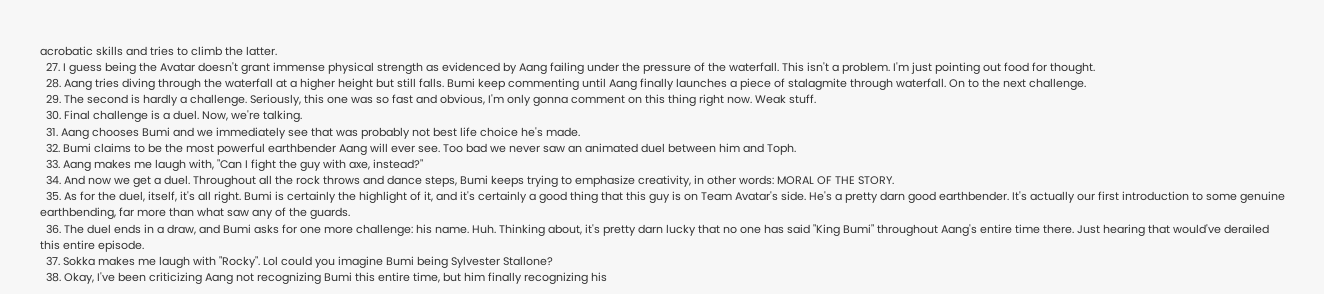acrobatic skills and tries to climb the latter.
  27. I guess being the Avatar doesn't grant immense physical strength as evidenced by Aang failing under the pressure of the waterfall. This isn't a problem. I'm just pointing out food for thought.
  28. Aang tries diving through the waterfall at a higher height but still falls. Bumi keep commenting until Aang finally launches a piece of stalagmite through waterfall. On to the next challenge.
  29. The second is hardly a challenge. Seriously, this one was so fast and obvious, I'm only gonna comment on this thing right now. Weak stuff.
  30. Final challenge is a duel. Now, we're talking.
  31. Aang chooses Bumi and we immediately see that was probably not best life choice he's made.
  32. Bumi claims to be the most powerful earthbender Aang will ever see. Too bad we never saw an animated duel between him and Toph.
  33. Aang makes me laugh with, "Can I fight the guy with axe, instead?"
  34. And now we get a duel. Throughout all the rock throws and dance steps, Bumi keeps trying to emphasize creativity, in other words: MORAL OF THE STORY.
  35. As for the duel, itself, it's all right. Bumi is certainly the highlight of it, and it's certainly a good thing that this guy is on Team Avatar's side. He's a pretty darn good earthbender. It's actually our first introduction to some genuine earthbending, far more than what saw any of the guards.
  36. The duel ends in a draw, and Bumi asks for one more challenge: his name. Huh. Thinking about, it's pretty darn lucky that no one has said "King Bumi" throughout Aang's entire time there. Just hearing that would've derailed this entire episode.
  37. Sokka makes me laugh with "Rocky". Lol could you imagine Bumi being Sylvester Stallone?
  38. Okay, I've been criticizing Aang not recognizing Bumi this entire time, but him finally recognizing his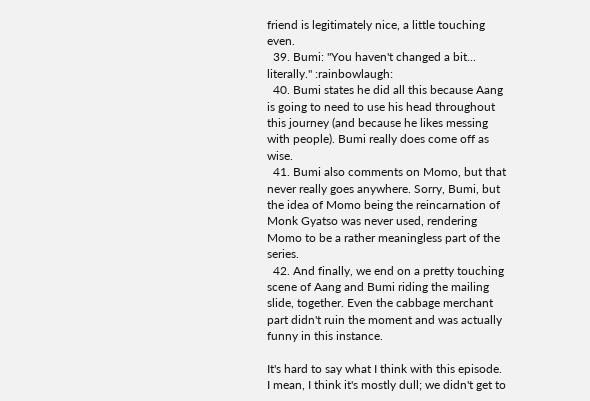friend is legitimately nice, a little touching even.
  39. Bumi: "You haven't changed a bit... literally." :rainbowlaugh:
  40. Bumi states he did all this because Aang is going to need to use his head throughout this journey (and because he likes messing with people). Bumi really does come off as wise.
  41. Bumi also comments on Momo, but that never really goes anywhere. Sorry, Bumi, but the idea of Momo being the reincarnation of Monk Gyatso was never used, rendering Momo to be a rather meaningless part of the series.
  42. And finally, we end on a pretty touching scene of Aang and Bumi riding the mailing slide, together. Even the cabbage merchant part didn't ruin the moment and was actually funny in this instance.

It's hard to say what I think with this episode. I mean, I think it's mostly dull; we didn't get to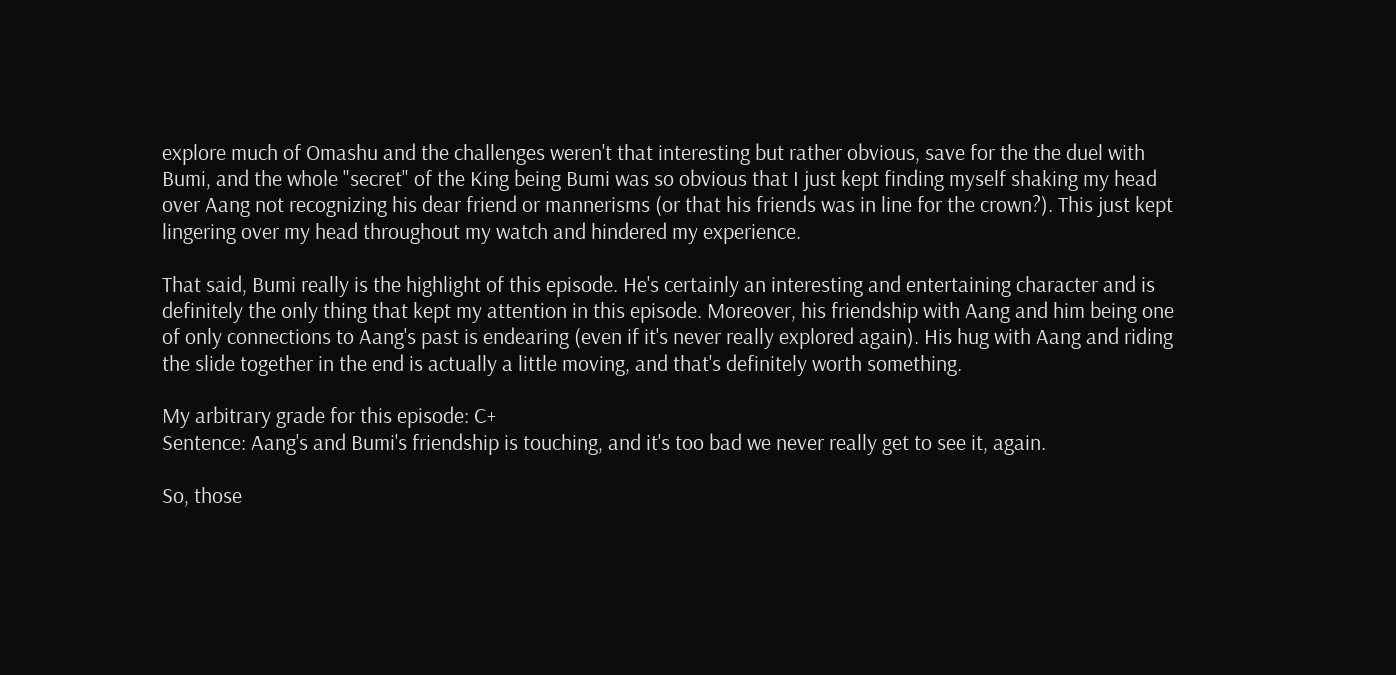explore much of Omashu and the challenges weren't that interesting but rather obvious, save for the the duel with Bumi, and the whole "secret" of the King being Bumi was so obvious that I just kept finding myself shaking my head over Aang not recognizing his dear friend or mannerisms (or that his friends was in line for the crown?). This just kept lingering over my head throughout my watch and hindered my experience.

That said, Bumi really is the highlight of this episode. He's certainly an interesting and entertaining character and is definitely the only thing that kept my attention in this episode. Moreover, his friendship with Aang and him being one of only connections to Aang's past is endearing (even if it's never really explored again). His hug with Aang and riding the slide together in the end is actually a little moving, and that's definitely worth something.

My arbitrary grade for this episode: C+
Sentence: Aang's and Bumi's friendship is touching, and it's too bad we never really get to see it, again.

So, those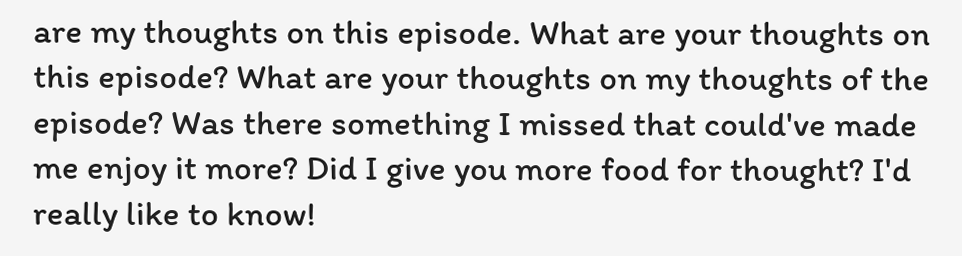are my thoughts on this episode. What are your thoughts on this episode? What are your thoughts on my thoughts of the episode? Was there something I missed that could've made me enjoy it more? Did I give you more food for thought? I'd really like to know!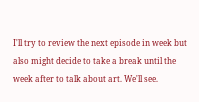I'll try to review the next episode in week but also might decide to take a break until the week after to talk about art. We'll see.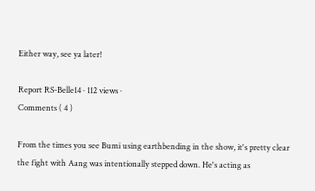Either way, see ya later!

Report RS-Belle14 · 112 views ·
Comments ( 4 )

From the times you see Bumi using earthbending in the show, it's pretty clear the fight with Aang was intentionally stepped down. He's acting as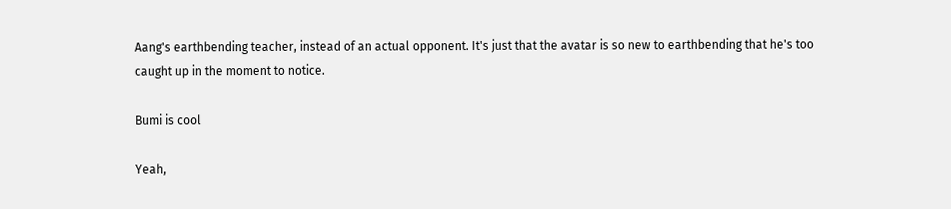Aang's earthbending teacher, instead of an actual opponent. It's just that the avatar is so new to earthbending that he's too caught up in the moment to notice.

Bumi is cool

Yeah,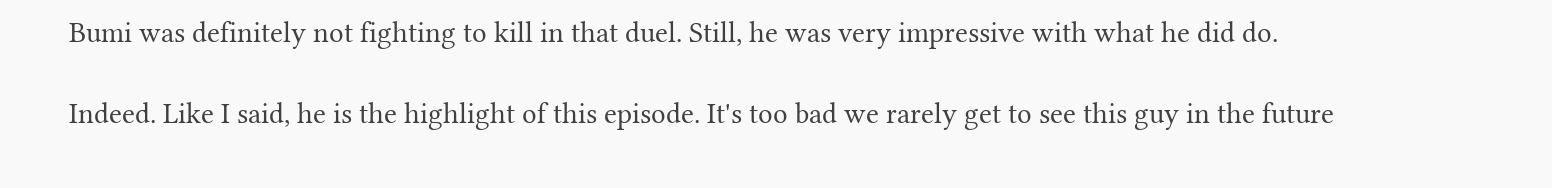Bumi was definitely not fighting to kill in that duel. Still, he was very impressive with what he did do.

Indeed. Like I said, he is the highlight of this episode. It's too bad we rarely get to see this guy in the future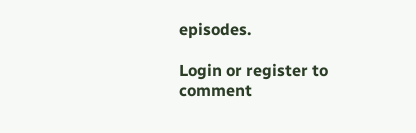episodes.

Login or register to comment